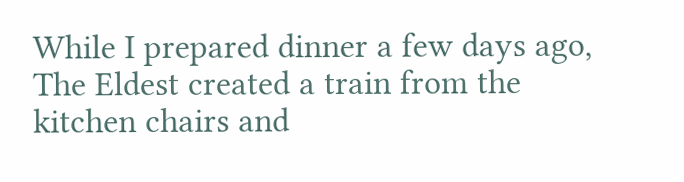While I prepared dinner a few days ago, The Eldest created a train from the kitchen chairs and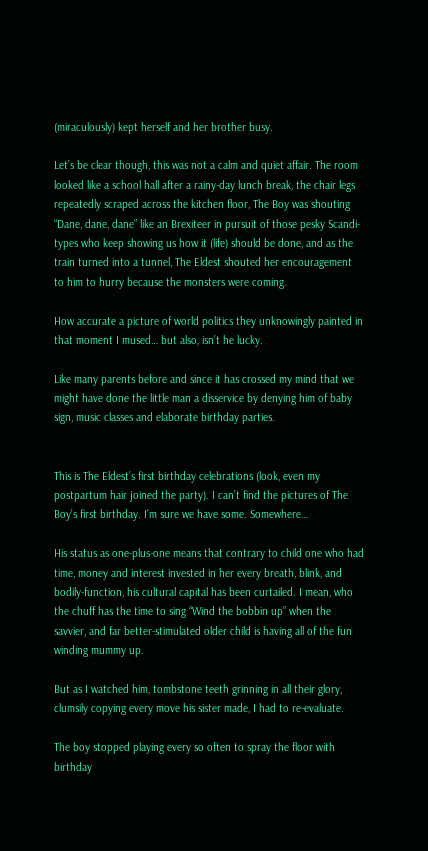(miraculously) kept herself and her brother busy.

Let’s be clear though, this was not a calm and quiet affair. The room looked like a school hall after a rainy-day lunch break, the chair legs repeatedly scraped across the kitchen floor, The Boy was shouting “Dane, dane, dane” like an Brexiteer in pursuit of those pesky Scandi-types who keep showing us how it (life) should be done, and as the train turned into a tunnel, The Eldest shouted her encouragement to him to hurry because the monsters were coming.

How accurate a picture of world politics they unknowingly painted in that moment I mused… but also, isn’t he lucky.

Like many parents before and since it has crossed my mind that we might have done the little man a disservice by denying him of baby sign, music classes and elaborate birthday parties.


This is The Eldest’s first birthday celebrations (look, even my postpartum hair joined the party). I can’t find the pictures of The Boy’s first birthday. I’m sure we have some. Somewhere…

His status as one-plus-one means that contrary to child one who had time, money and interest invested in her every breath, blink, and bodily-function, his cultural capital has been curtailed. I mean, who the chuff has the time to sing “Wind the bobbin up” when the savvier, and far better-stimulated older child is having all of the fun winding mummy up.

But as I watched him, tombstone teeth grinning in all their glory, clumsily copying every move his sister made, I had to re-evaluate.

The boy stopped playing every so often to spray the floor with birthday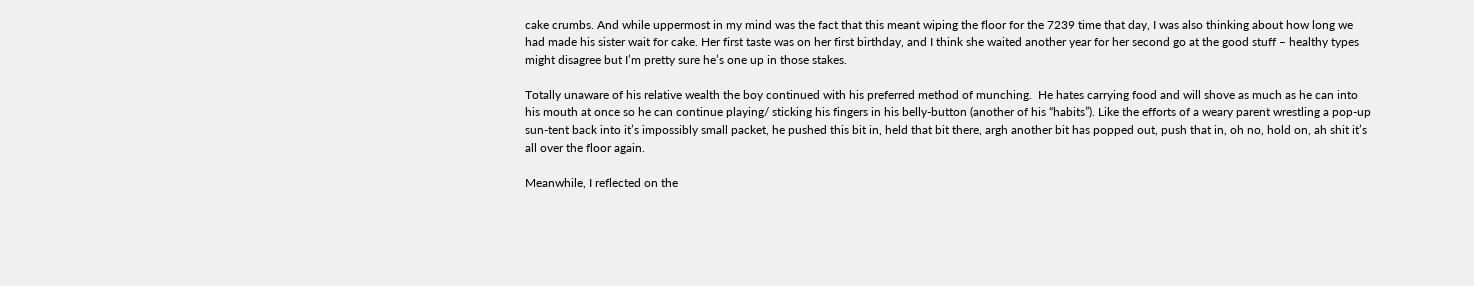cake crumbs. And while uppermost in my mind was the fact that this meant wiping the floor for the 7239 time that day, I was also thinking about how long we had made his sister wait for cake. Her first taste was on her first birthday, and I think she waited another year for her second go at the good stuff – healthy types might disagree but I’m pretty sure he’s one up in those stakes.

Totally unaware of his relative wealth the boy continued with his preferred method of munching.  He hates carrying food and will shove as much as he can into his mouth at once so he can continue playing/ sticking his fingers in his belly-button (another of his “habits”). Like the efforts of a weary parent wrestling a pop-up sun-tent back into it’s impossibly small packet, he pushed this bit in, held that bit there, argh another bit has popped out, push that in, oh no, hold on, ah shit it’s all over the floor again.

Meanwhile, I reflected on the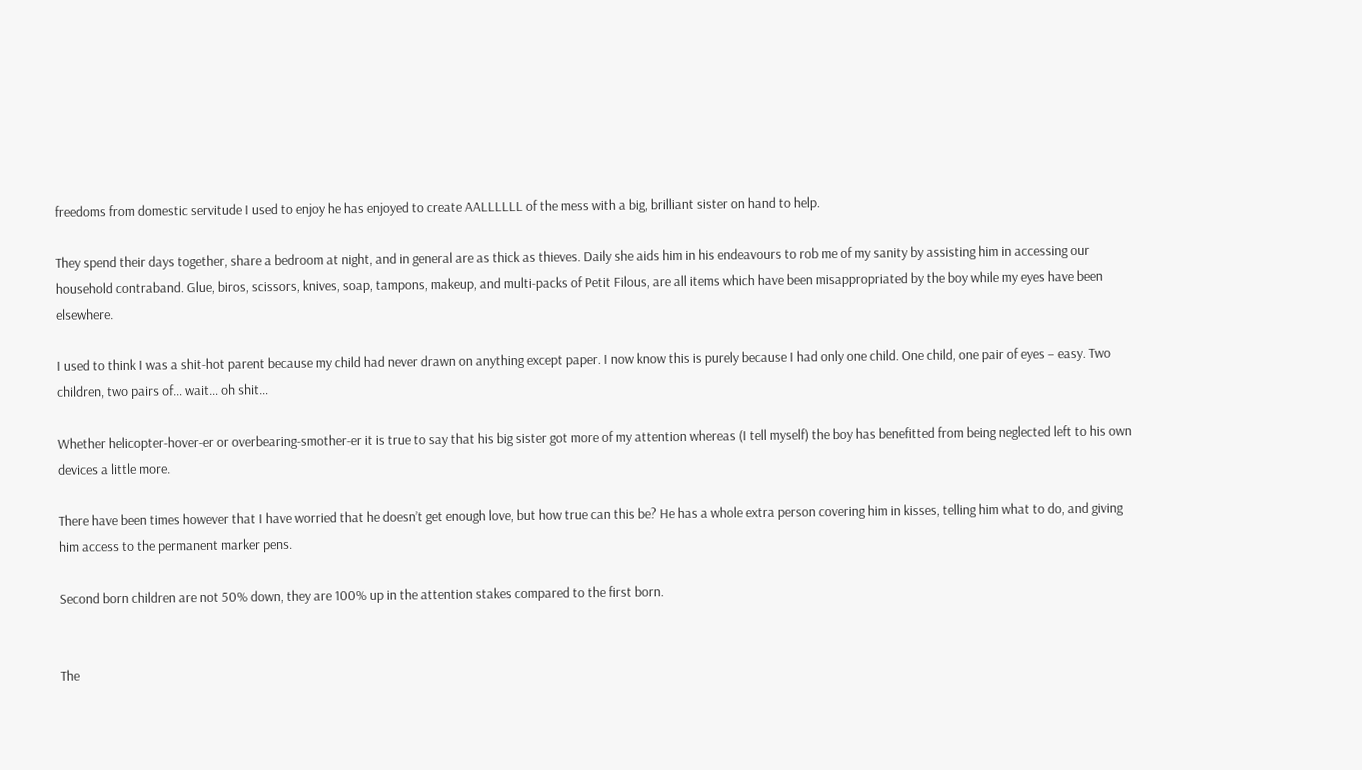freedoms from domestic servitude I used to enjoy he has enjoyed to create AALLLLLL of the mess with a big, brilliant sister on hand to help.

They spend their days together, share a bedroom at night, and in general are as thick as thieves. Daily she aids him in his endeavours to rob me of my sanity by assisting him in accessing our household contraband. Glue, biros, scissors, knives, soap, tampons, makeup, and multi-packs of Petit Filous, are all items which have been misappropriated by the boy while my eyes have been elsewhere.

I used to think I was a shit-hot parent because my child had never drawn on anything except paper. I now know this is purely because I had only one child. One child, one pair of eyes – easy. Two children, two pairs of… wait… oh shit…

Whether helicopter-hover-er or overbearing-smother-er it is true to say that his big sister got more of my attention whereas (I tell myself) the boy has benefitted from being neglected left to his own devices a little more.

There have been times however that I have worried that he doesn’t get enough love, but how true can this be? He has a whole extra person covering him in kisses, telling him what to do, and giving him access to the permanent marker pens.

Second born children are not 50% down, they are 100% up in the attention stakes compared to the first born.


The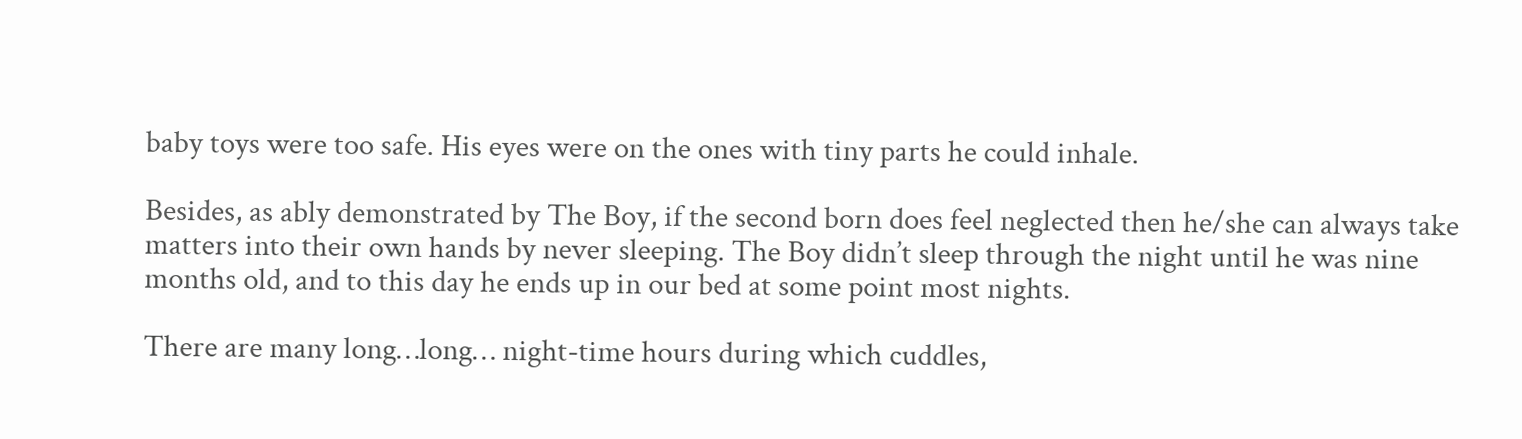baby toys were too safe. His eyes were on the ones with tiny parts he could inhale.

Besides, as ably demonstrated by The Boy, if the second born does feel neglected then he/she can always take matters into their own hands by never sleeping. The Boy didn’t sleep through the night until he was nine months old, and to this day he ends up in our bed at some point most nights.

There are many long…long… night-time hours during which cuddles,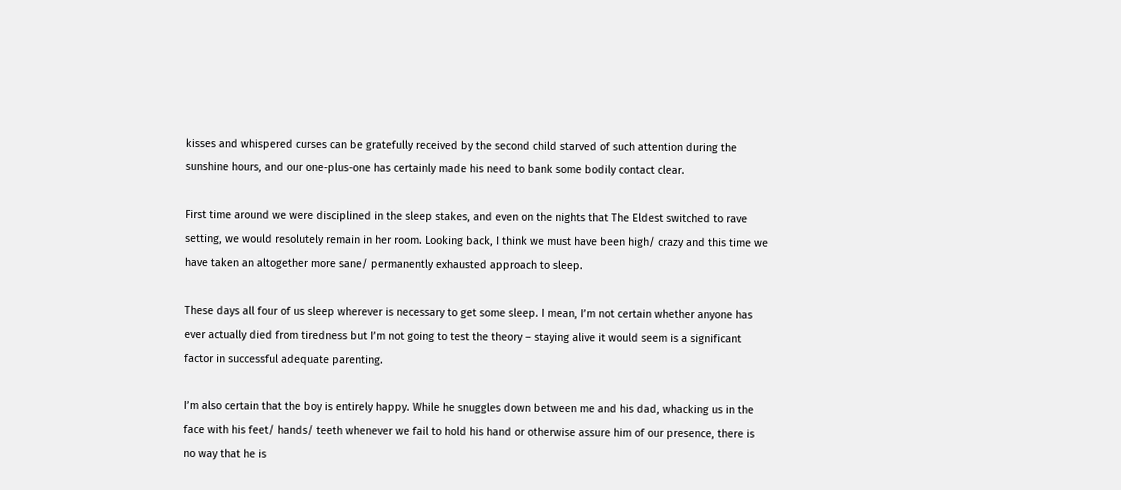kisses and whispered curses can be gratefully received by the second child starved of such attention during the sunshine hours, and our one-plus-one has certainly made his need to bank some bodily contact clear.

First time around we were disciplined in the sleep stakes, and even on the nights that The Eldest switched to rave setting, we would resolutely remain in her room. Looking back, I think we must have been high/ crazy and this time we have taken an altogether more sane/ permanently exhausted approach to sleep.

These days all four of us sleep wherever is necessary to get some sleep. I mean, I’m not certain whether anyone has ever actually died from tiredness but I’m not going to test the theory – staying alive it would seem is a significant factor in successful adequate parenting.

I’m also certain that the boy is entirely happy. While he snuggles down between me and his dad, whacking us in the face with his feet/ hands/ teeth whenever we fail to hold his hand or otherwise assure him of our presence, there is no way that he is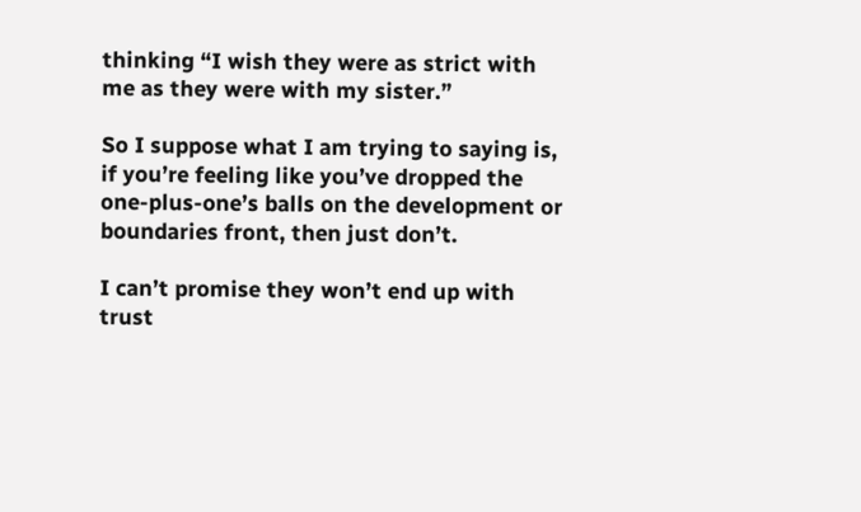thinking “I wish they were as strict with me as they were with my sister.”

So I suppose what I am trying to saying is, if you’re feeling like you’ve dropped the one-plus-one’s balls on the development or boundaries front, then just don’t.

I can’t promise they won’t end up with trust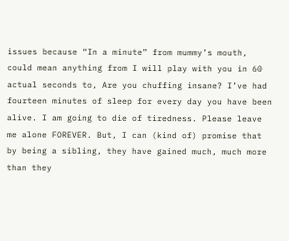issues because “In a minute” from mummy’s mouth, could mean anything from I will play with you in 60 actual seconds to, Are you chuffing insane? I’ve had fourteen minutes of sleep for every day you have been alive. I am going to die of tiredness. Please leave me alone FOREVER. But, I can (kind of) promise that by being a sibling, they have gained much, much more than they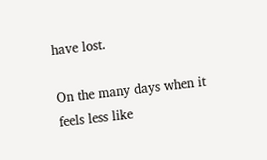have lost.

On the many days when it feels less like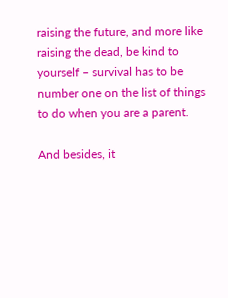raising the future, and more like raising the dead, be kind to yourself – survival has to be number one on the list of things to do when you are a parent.

And besides, it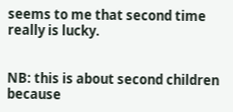seems to me that second time really is lucky.


NB: this is about second children because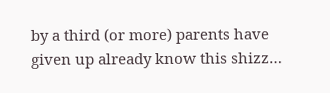by a third (or more) parents have given up already know this shizz…